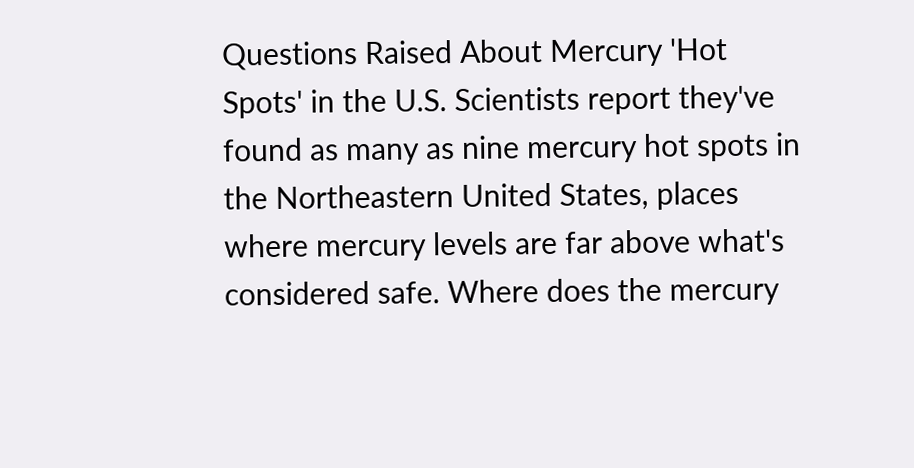Questions Raised About Mercury 'Hot Spots' in the U.S. Scientists report they've found as many as nine mercury hot spots in the Northeastern United States, places where mercury levels are far above what's considered safe. Where does the mercury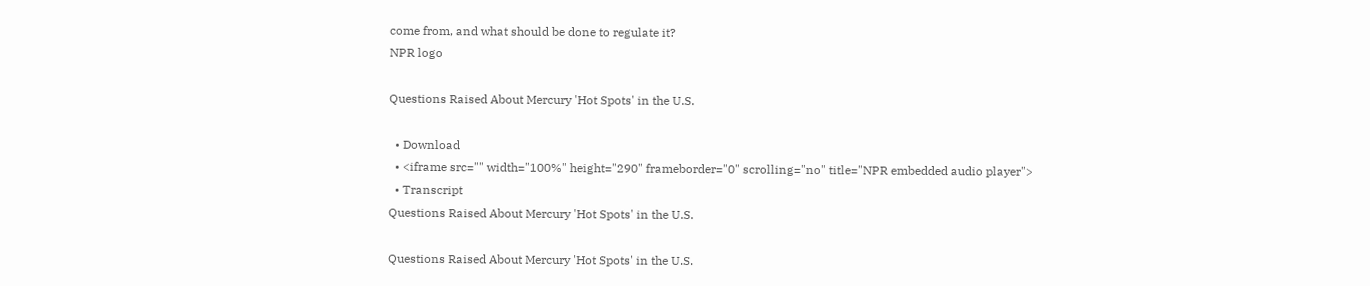come from, and what should be done to regulate it?
NPR logo

Questions Raised About Mercury 'Hot Spots' in the U.S.

  • Download
  • <iframe src="" width="100%" height="290" frameborder="0" scrolling="no" title="NPR embedded audio player">
  • Transcript
Questions Raised About Mercury 'Hot Spots' in the U.S.

Questions Raised About Mercury 'Hot Spots' in the U.S.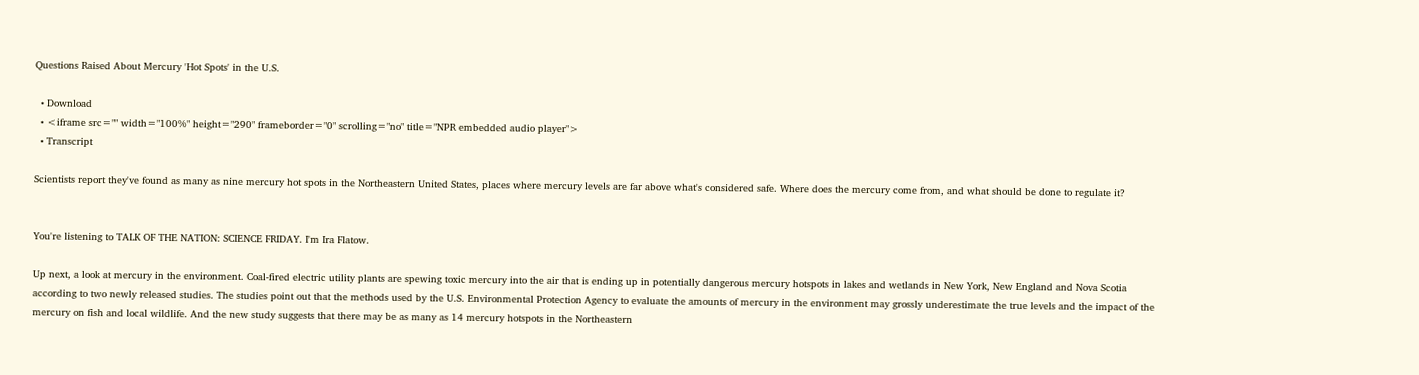Questions Raised About Mercury 'Hot Spots' in the U.S.

  • Download
  • <iframe src="" width="100%" height="290" frameborder="0" scrolling="no" title="NPR embedded audio player">
  • Transcript

Scientists report they've found as many as nine mercury hot spots in the Northeastern United States, places where mercury levels are far above what's considered safe. Where does the mercury come from, and what should be done to regulate it?


You're listening to TALK OF THE NATION: SCIENCE FRIDAY. I'm Ira Flatow.

Up next, a look at mercury in the environment. Coal-fired electric utility plants are spewing toxic mercury into the air that is ending up in potentially dangerous mercury hotspots in lakes and wetlands in New York, New England and Nova Scotia according to two newly released studies. The studies point out that the methods used by the U.S. Environmental Protection Agency to evaluate the amounts of mercury in the environment may grossly underestimate the true levels and the impact of the mercury on fish and local wildlife. And the new study suggests that there may be as many as 14 mercury hotspots in the Northeastern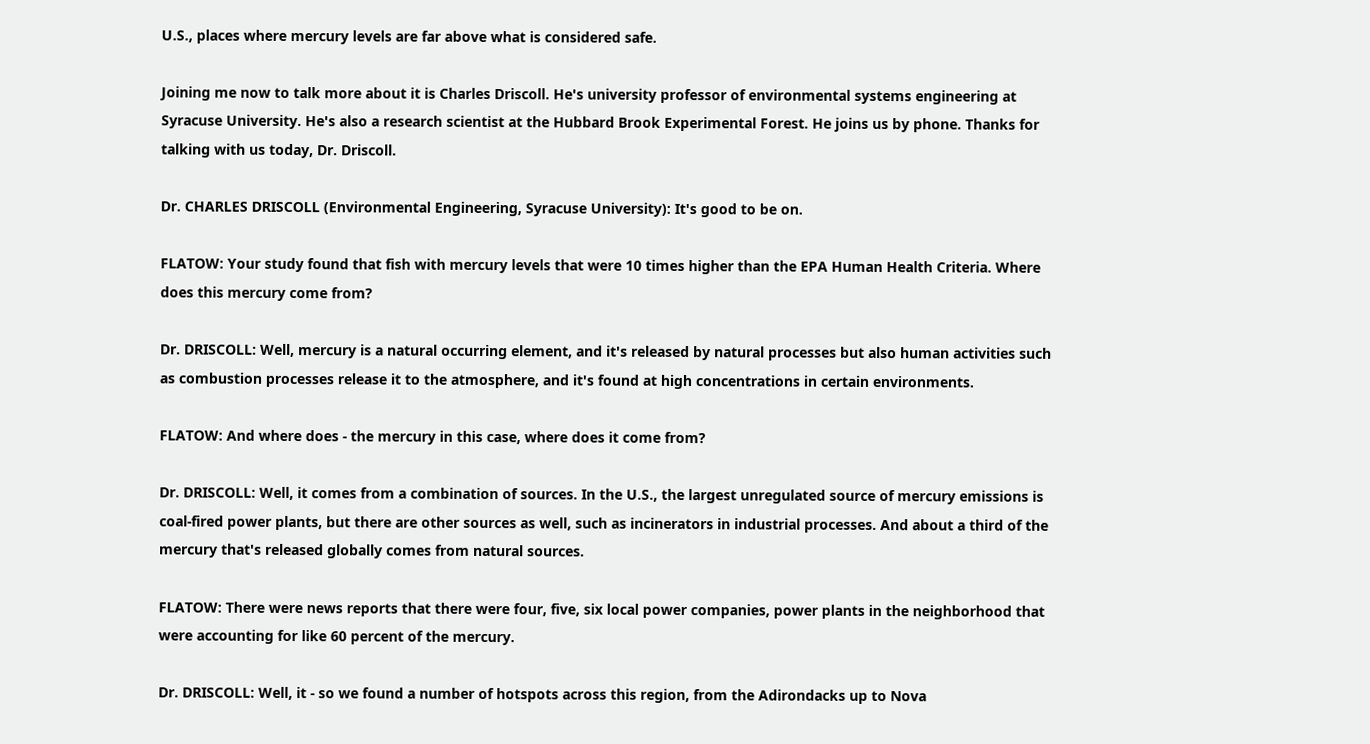U.S., places where mercury levels are far above what is considered safe.

Joining me now to talk more about it is Charles Driscoll. He's university professor of environmental systems engineering at Syracuse University. He's also a research scientist at the Hubbard Brook Experimental Forest. He joins us by phone. Thanks for talking with us today, Dr. Driscoll.

Dr. CHARLES DRISCOLL (Environmental Engineering, Syracuse University): It's good to be on.

FLATOW: Your study found that fish with mercury levels that were 10 times higher than the EPA Human Health Criteria. Where does this mercury come from?

Dr. DRISCOLL: Well, mercury is a natural occurring element, and it's released by natural processes but also human activities such as combustion processes release it to the atmosphere, and it's found at high concentrations in certain environments.

FLATOW: And where does - the mercury in this case, where does it come from?

Dr. DRISCOLL: Well, it comes from a combination of sources. In the U.S., the largest unregulated source of mercury emissions is coal-fired power plants, but there are other sources as well, such as incinerators in industrial processes. And about a third of the mercury that's released globally comes from natural sources.

FLATOW: There were news reports that there were four, five, six local power companies, power plants in the neighborhood that were accounting for like 60 percent of the mercury.

Dr. DRISCOLL: Well, it - so we found a number of hotspots across this region, from the Adirondacks up to Nova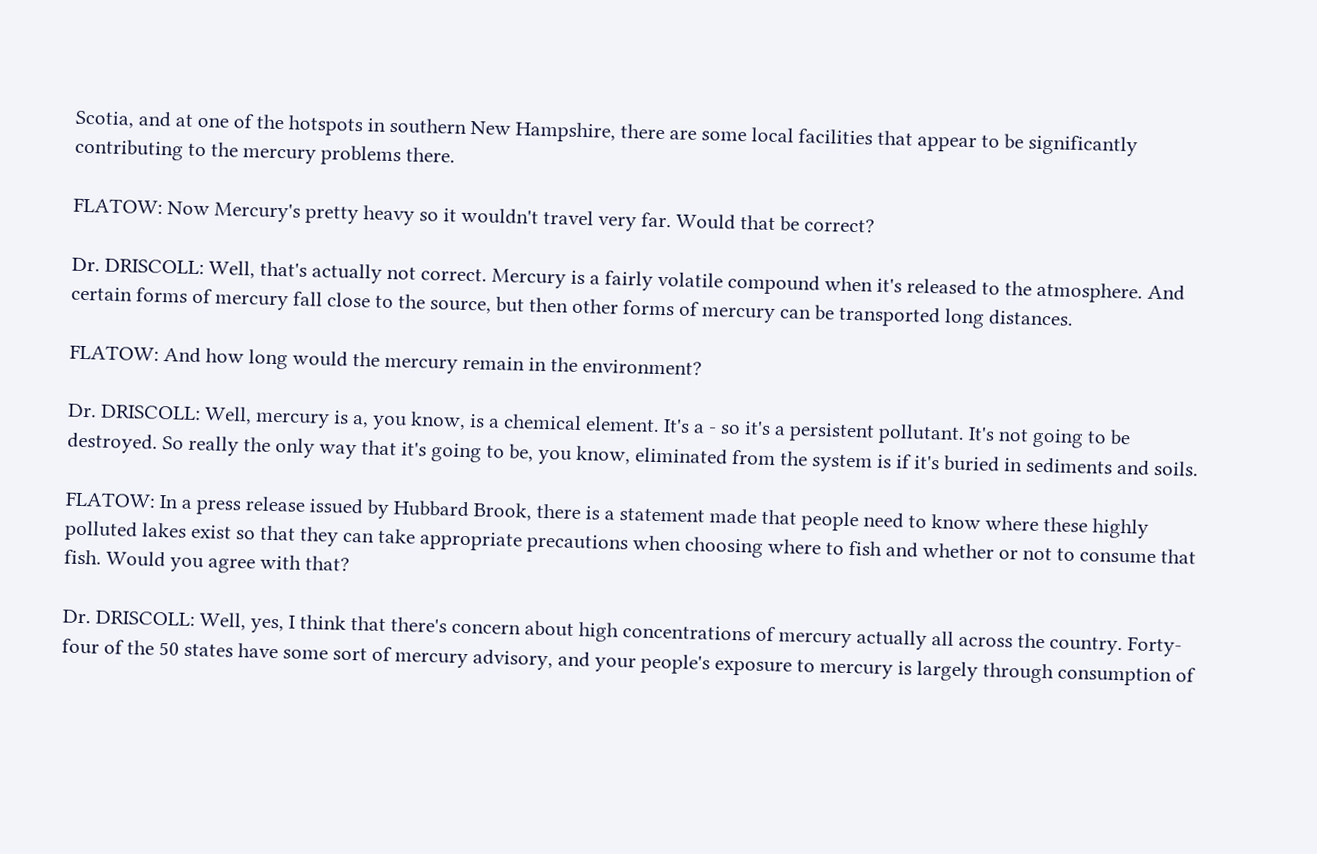Scotia, and at one of the hotspots in southern New Hampshire, there are some local facilities that appear to be significantly contributing to the mercury problems there.

FLATOW: Now Mercury's pretty heavy so it wouldn't travel very far. Would that be correct?

Dr. DRISCOLL: Well, that's actually not correct. Mercury is a fairly volatile compound when it's released to the atmosphere. And certain forms of mercury fall close to the source, but then other forms of mercury can be transported long distances.

FLATOW: And how long would the mercury remain in the environment?

Dr. DRISCOLL: Well, mercury is a, you know, is a chemical element. It's a - so it's a persistent pollutant. It's not going to be destroyed. So really the only way that it's going to be, you know, eliminated from the system is if it's buried in sediments and soils.

FLATOW: In a press release issued by Hubbard Brook, there is a statement made that people need to know where these highly polluted lakes exist so that they can take appropriate precautions when choosing where to fish and whether or not to consume that fish. Would you agree with that?

Dr. DRISCOLL: Well, yes, I think that there's concern about high concentrations of mercury actually all across the country. Forty-four of the 50 states have some sort of mercury advisory, and your people's exposure to mercury is largely through consumption of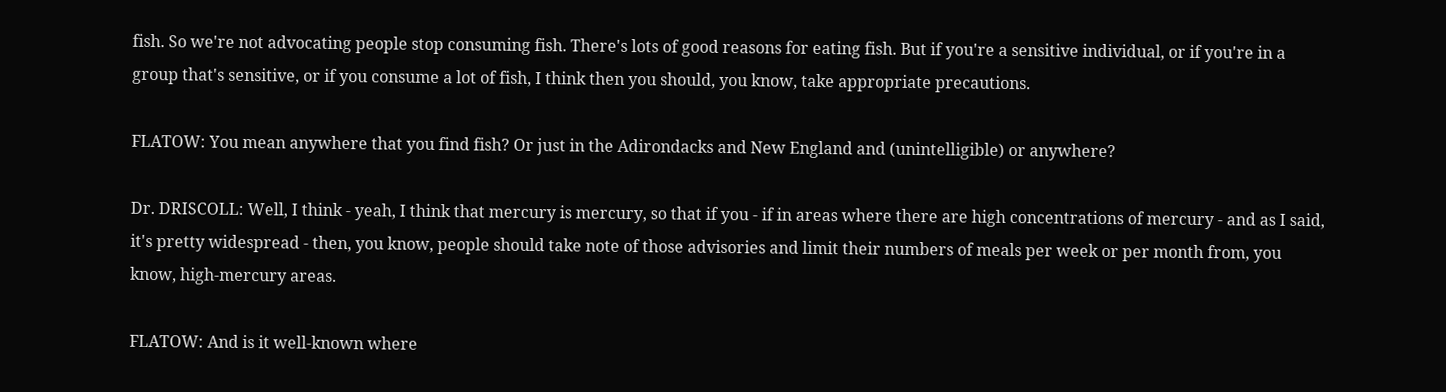fish. So we're not advocating people stop consuming fish. There's lots of good reasons for eating fish. But if you're a sensitive individual, or if you're in a group that's sensitive, or if you consume a lot of fish, I think then you should, you know, take appropriate precautions.

FLATOW: You mean anywhere that you find fish? Or just in the Adirondacks and New England and (unintelligible) or anywhere?

Dr. DRISCOLL: Well, I think - yeah, I think that mercury is mercury, so that if you - if in areas where there are high concentrations of mercury - and as I said, it's pretty widespread - then, you know, people should take note of those advisories and limit their numbers of meals per week or per month from, you know, high-mercury areas.

FLATOW: And is it well-known where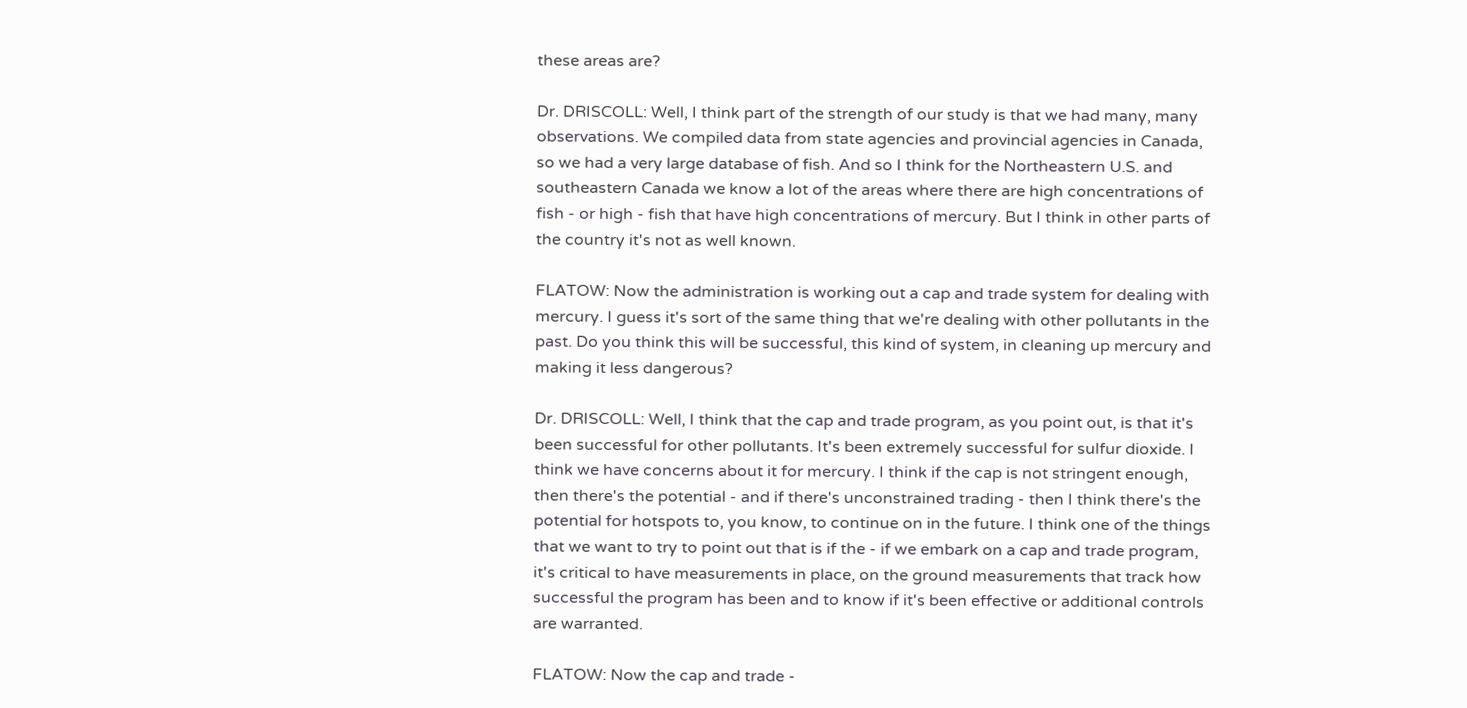these areas are?

Dr. DRISCOLL: Well, I think part of the strength of our study is that we had many, many observations. We compiled data from state agencies and provincial agencies in Canada, so we had a very large database of fish. And so I think for the Northeastern U.S. and southeastern Canada we know a lot of the areas where there are high concentrations of fish - or high - fish that have high concentrations of mercury. But I think in other parts of the country it's not as well known.

FLATOW: Now the administration is working out a cap and trade system for dealing with mercury. I guess it's sort of the same thing that we're dealing with other pollutants in the past. Do you think this will be successful, this kind of system, in cleaning up mercury and making it less dangerous?

Dr. DRISCOLL: Well, I think that the cap and trade program, as you point out, is that it's been successful for other pollutants. It's been extremely successful for sulfur dioxide. I think we have concerns about it for mercury. I think if the cap is not stringent enough, then there's the potential - and if there's unconstrained trading - then I think there's the potential for hotspots to, you know, to continue on in the future. I think one of the things that we want to try to point out that is if the - if we embark on a cap and trade program, it's critical to have measurements in place, on the ground measurements that track how successful the program has been and to know if it's been effective or additional controls are warranted.

FLATOW: Now the cap and trade -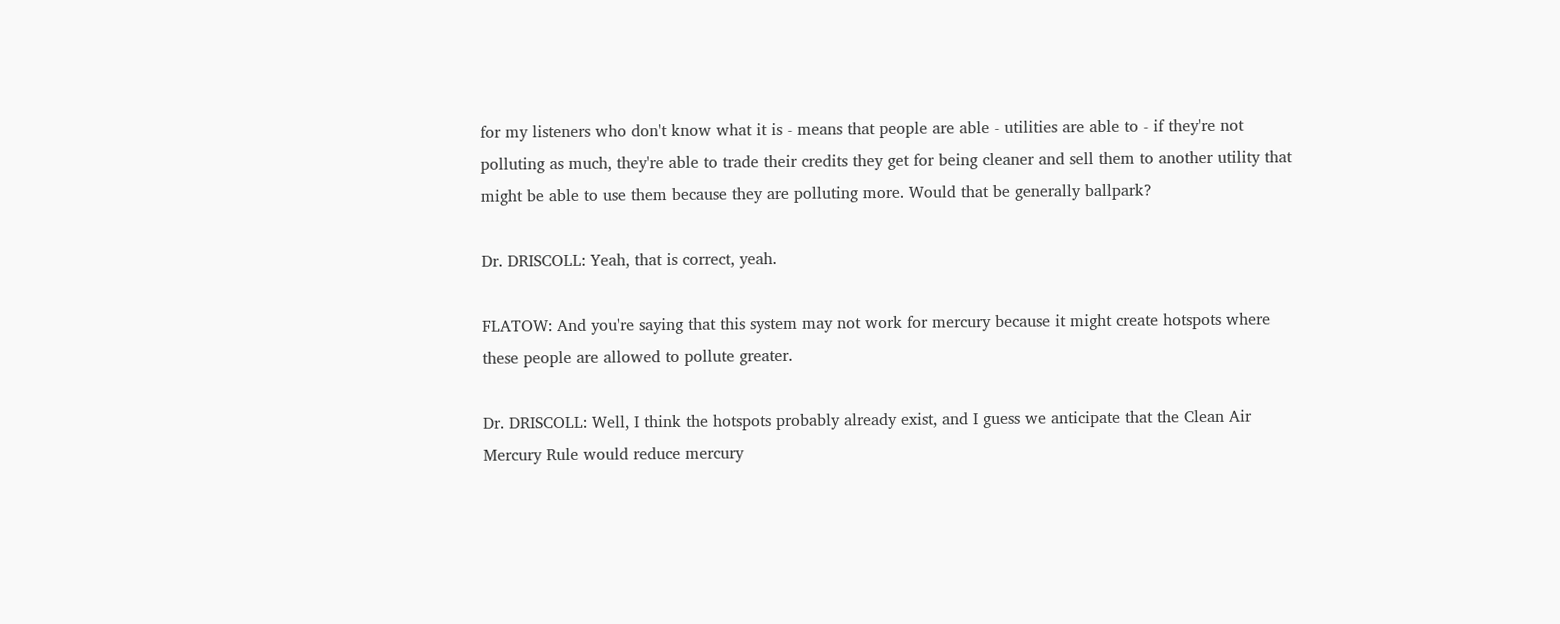for my listeners who don't know what it is - means that people are able - utilities are able to - if they're not polluting as much, they're able to trade their credits they get for being cleaner and sell them to another utility that might be able to use them because they are polluting more. Would that be generally ballpark?

Dr. DRISCOLL: Yeah, that is correct, yeah.

FLATOW: And you're saying that this system may not work for mercury because it might create hotspots where these people are allowed to pollute greater.

Dr. DRISCOLL: Well, I think the hotspots probably already exist, and I guess we anticipate that the Clean Air Mercury Rule would reduce mercury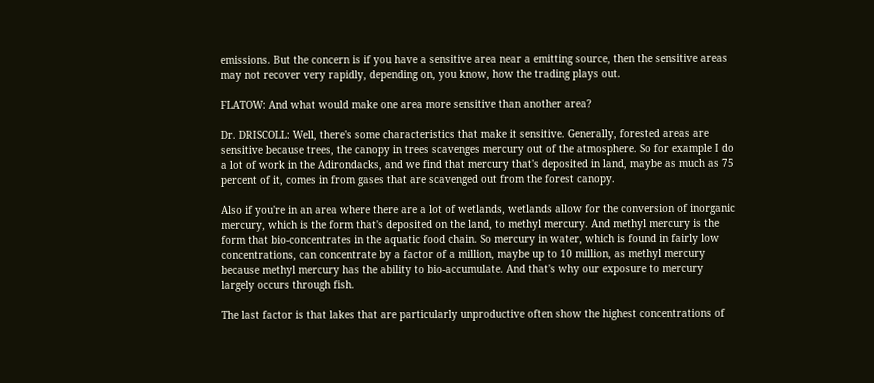emissions. But the concern is if you have a sensitive area near a emitting source, then the sensitive areas may not recover very rapidly, depending on, you know, how the trading plays out.

FLATOW: And what would make one area more sensitive than another area?

Dr. DRISCOLL: Well, there's some characteristics that make it sensitive. Generally, forested areas are sensitive because trees, the canopy in trees scavenges mercury out of the atmosphere. So for example I do a lot of work in the Adirondacks, and we find that mercury that's deposited in land, maybe as much as 75 percent of it, comes in from gases that are scavenged out from the forest canopy.

Also if you're in an area where there are a lot of wetlands, wetlands allow for the conversion of inorganic mercury, which is the form that's deposited on the land, to methyl mercury. And methyl mercury is the form that bio-concentrates in the aquatic food chain. So mercury in water, which is found in fairly low concentrations, can concentrate by a factor of a million, maybe up to 10 million, as methyl mercury because methyl mercury has the ability to bio-accumulate. And that's why our exposure to mercury largely occurs through fish.

The last factor is that lakes that are particularly unproductive often show the highest concentrations of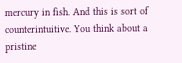mercury in fish. And this is sort of counterintuitive. You think about a pristine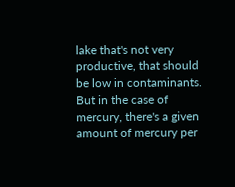lake that's not very productive, that should be low in contaminants. But in the case of mercury, there's a given amount of mercury per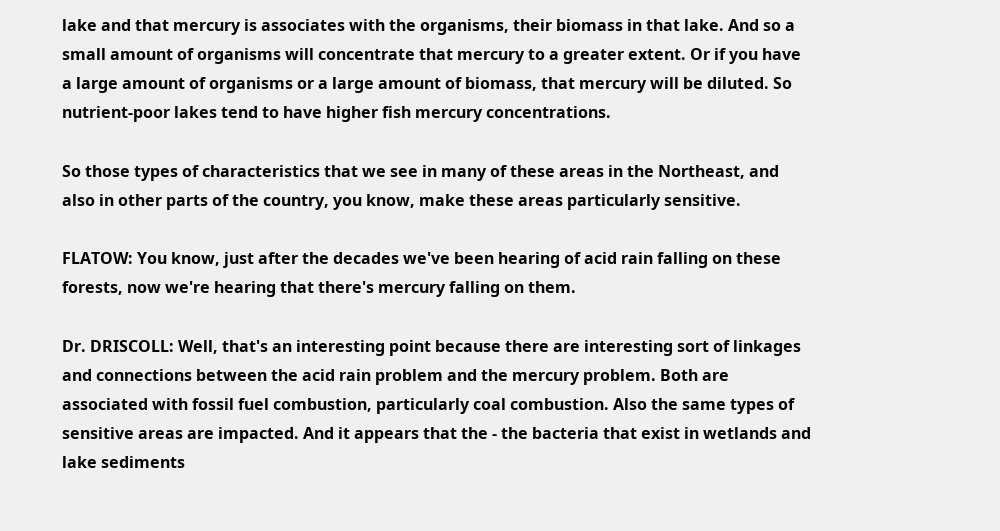lake and that mercury is associates with the organisms, their biomass in that lake. And so a small amount of organisms will concentrate that mercury to a greater extent. Or if you have a large amount of organisms or a large amount of biomass, that mercury will be diluted. So nutrient-poor lakes tend to have higher fish mercury concentrations.

So those types of characteristics that we see in many of these areas in the Northeast, and also in other parts of the country, you know, make these areas particularly sensitive.

FLATOW: You know, just after the decades we've been hearing of acid rain falling on these forests, now we're hearing that there's mercury falling on them.

Dr. DRISCOLL: Well, that's an interesting point because there are interesting sort of linkages and connections between the acid rain problem and the mercury problem. Both are associated with fossil fuel combustion, particularly coal combustion. Also the same types of sensitive areas are impacted. And it appears that the - the bacteria that exist in wetlands and lake sediments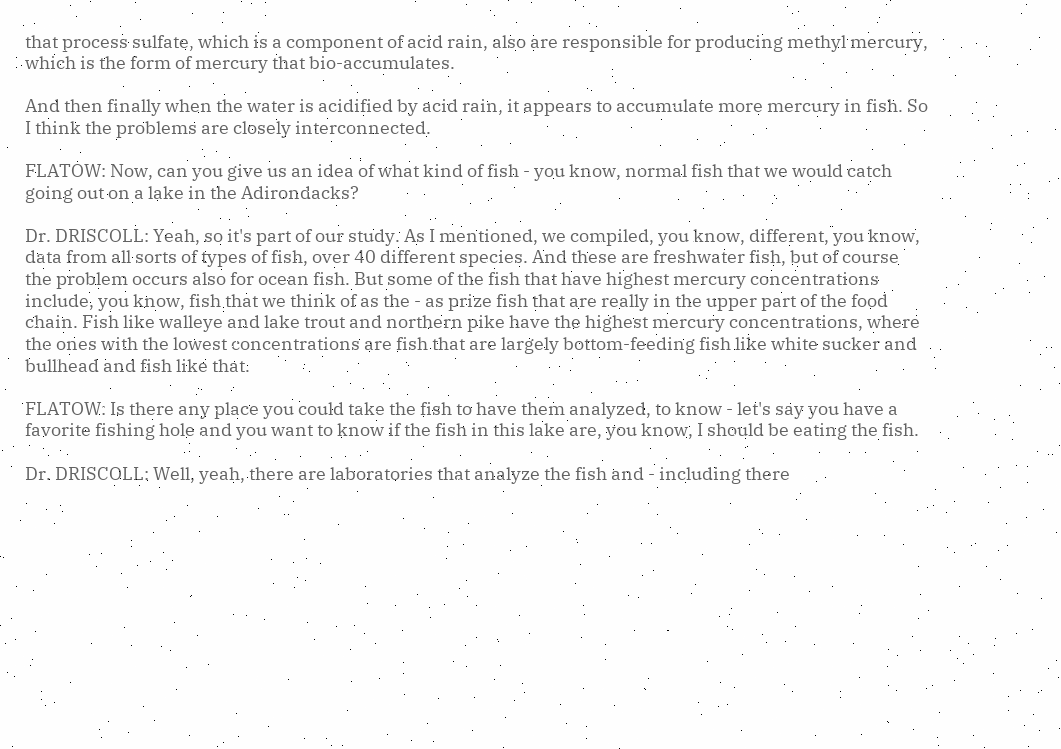that process sulfate, which is a component of acid rain, also are responsible for producing methyl mercury, which is the form of mercury that bio-accumulates.

And then finally when the water is acidified by acid rain, it appears to accumulate more mercury in fish. So I think the problems are closely interconnected.

FLATOW: Now, can you give us an idea of what kind of fish - you know, normal fish that we would catch going out on a lake in the Adirondacks?

Dr. DRISCOLL: Yeah, so it's part of our study. As I mentioned, we compiled, you know, different, you know, data from all sorts of types of fish, over 40 different species. And these are freshwater fish, but of course the problem occurs also for ocean fish. But some of the fish that have highest mercury concentrations include, you know, fish that we think of as the - as prize fish that are really in the upper part of the food chain. Fish like walleye and lake trout and northern pike have the highest mercury concentrations, where the ones with the lowest concentrations are fish that are largely bottom-feeding fish like white sucker and bullhead and fish like that.

FLATOW: Is there any place you could take the fish to have them analyzed, to know - let's say you have a favorite fishing hole and you want to know if the fish in this lake are, you know, I should be eating the fish.

Dr. DRISCOLL: Well, yeah, there are laboratories that analyze the fish and - including there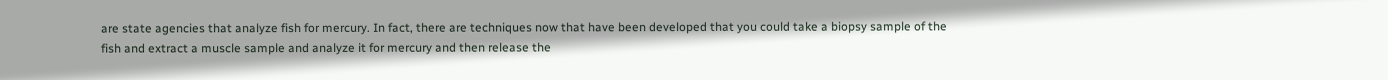are state agencies that analyze fish for mercury. In fact, there are techniques now that have been developed that you could take a biopsy sample of the fish and extract a muscle sample and analyze it for mercury and then release the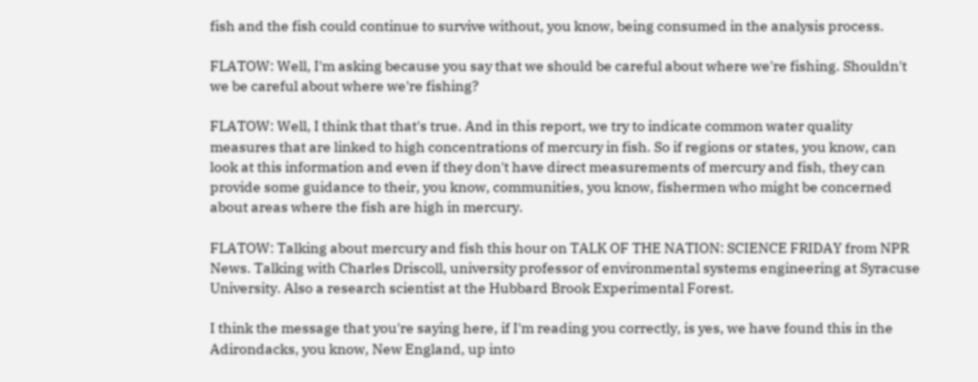fish and the fish could continue to survive without, you know, being consumed in the analysis process.

FLATOW: Well, I'm asking because you say that we should be careful about where we're fishing. Shouldn't we be careful about where we're fishing?

FLATOW: Well, I think that that's true. And in this report, we try to indicate common water quality measures that are linked to high concentrations of mercury in fish. So if regions or states, you know, can look at this information and even if they don't have direct measurements of mercury and fish, they can provide some guidance to their, you know, communities, you know, fishermen who might be concerned about areas where the fish are high in mercury.

FLATOW: Talking about mercury and fish this hour on TALK OF THE NATION: SCIENCE FRIDAY from NPR News. Talking with Charles Driscoll, university professor of environmental systems engineering at Syracuse University. Also a research scientist at the Hubbard Brook Experimental Forest.

I think the message that you're saying here, if I'm reading you correctly, is yes, we have found this in the Adirondacks, you know, New England, up into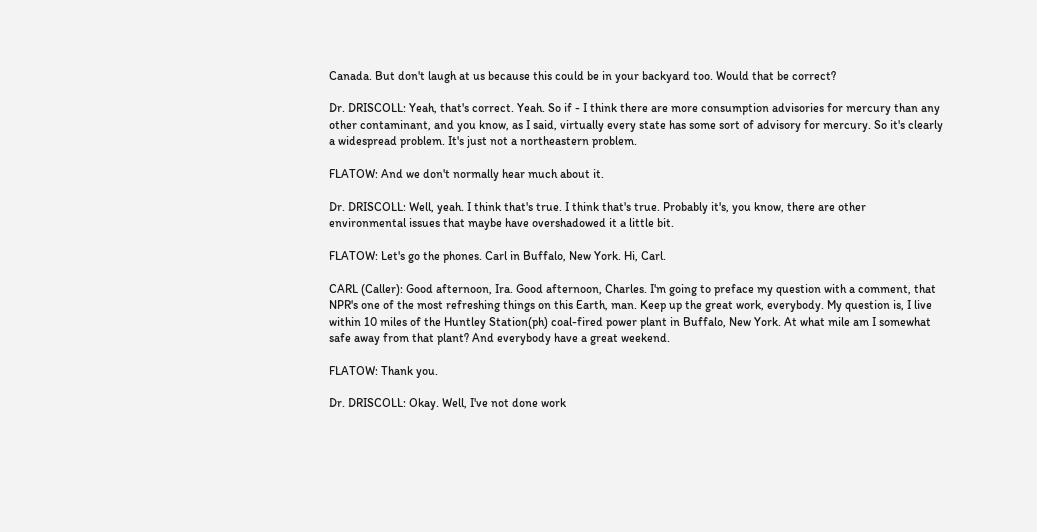Canada. But don't laugh at us because this could be in your backyard too. Would that be correct?

Dr. DRISCOLL: Yeah, that's correct. Yeah. So if - I think there are more consumption advisories for mercury than any other contaminant, and you know, as I said, virtually every state has some sort of advisory for mercury. So it's clearly a widespread problem. It's just not a northeastern problem.

FLATOW: And we don't normally hear much about it.

Dr. DRISCOLL: Well, yeah. I think that's true. I think that's true. Probably it's, you know, there are other environmental issues that maybe have overshadowed it a little bit.

FLATOW: Let's go the phones. Carl in Buffalo, New York. Hi, Carl.

CARL (Caller): Good afternoon, Ira. Good afternoon, Charles. I'm going to preface my question with a comment, that NPR's one of the most refreshing things on this Earth, man. Keep up the great work, everybody. My question is, I live within 10 miles of the Huntley Station(ph) coal-fired power plant in Buffalo, New York. At what mile am I somewhat safe away from that plant? And everybody have a great weekend.

FLATOW: Thank you.

Dr. DRISCOLL: Okay. Well, I've not done work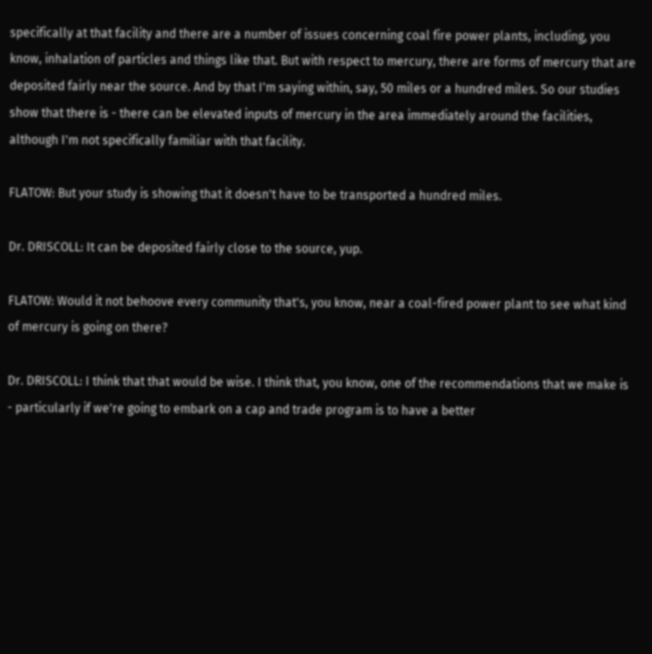specifically at that facility and there are a number of issues concerning coal fire power plants, including, you know, inhalation of particles and things like that. But with respect to mercury, there are forms of mercury that are deposited fairly near the source. And by that I'm saying within, say, 50 miles or a hundred miles. So our studies show that there is - there can be elevated inputs of mercury in the area immediately around the facilities, although I'm not specifically familiar with that facility.

FLATOW: But your study is showing that it doesn't have to be transported a hundred miles.

Dr. DRISCOLL: It can be deposited fairly close to the source, yup.

FLATOW: Would it not behoove every community that's, you know, near a coal-fired power plant to see what kind of mercury is going on there?

Dr. DRISCOLL: I think that that would be wise. I think that, you know, one of the recommendations that we make is - particularly if we're going to embark on a cap and trade program is to have a better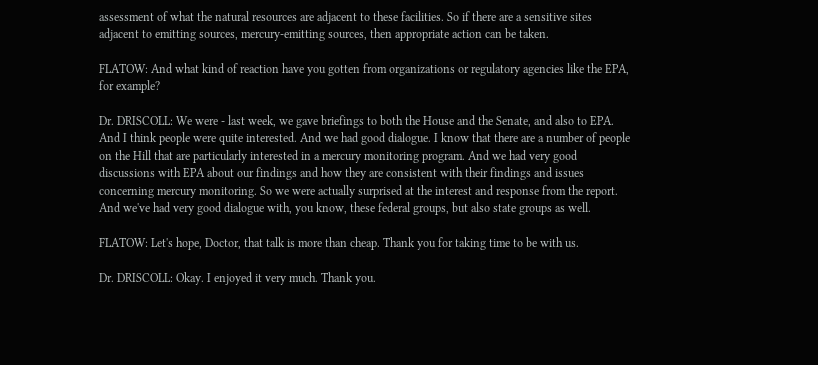assessment of what the natural resources are adjacent to these facilities. So if there are a sensitive sites adjacent to emitting sources, mercury-emitting sources, then appropriate action can be taken.

FLATOW: And what kind of reaction have you gotten from organizations or regulatory agencies like the EPA, for example?

Dr. DRISCOLL: We were - last week, we gave briefings to both the House and the Senate, and also to EPA. And I think people were quite interested. And we had good dialogue. I know that there are a number of people on the Hill that are particularly interested in a mercury monitoring program. And we had very good discussions with EPA about our findings and how they are consistent with their findings and issues concerning mercury monitoring. So we were actually surprised at the interest and response from the report. And we've had very good dialogue with, you know, these federal groups, but also state groups as well.

FLATOW: Let's hope, Doctor, that talk is more than cheap. Thank you for taking time to be with us.

Dr. DRISCOLL: Okay. I enjoyed it very much. Thank you.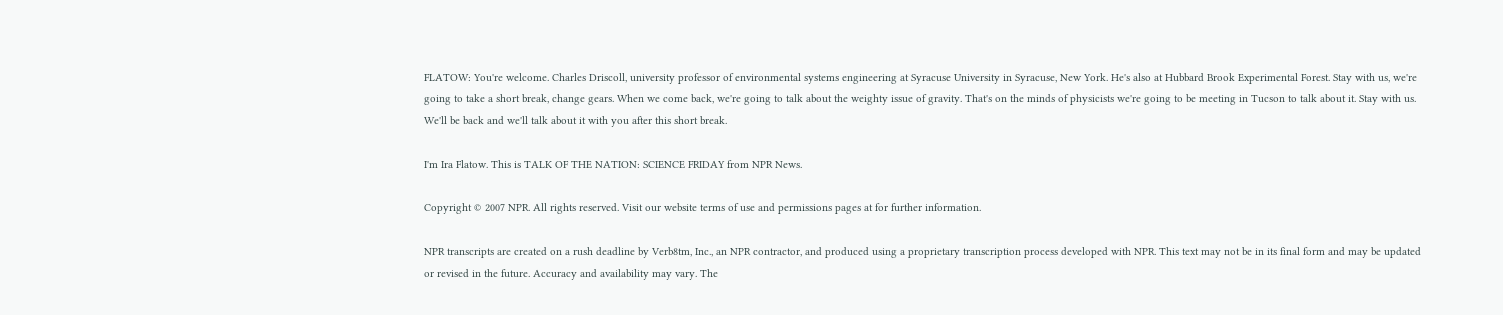FLATOW: You're welcome. Charles Driscoll, university professor of environmental systems engineering at Syracuse University in Syracuse, New York. He's also at Hubbard Brook Experimental Forest. Stay with us, we're going to take a short break, change gears. When we come back, we're going to talk about the weighty issue of gravity. That's on the minds of physicists we're going to be meeting in Tucson to talk about it. Stay with us. We'll be back and we'll talk about it with you after this short break.

I'm Ira Flatow. This is TALK OF THE NATION: SCIENCE FRIDAY from NPR News.

Copyright © 2007 NPR. All rights reserved. Visit our website terms of use and permissions pages at for further information.

NPR transcripts are created on a rush deadline by Verb8tm, Inc., an NPR contractor, and produced using a proprietary transcription process developed with NPR. This text may not be in its final form and may be updated or revised in the future. Accuracy and availability may vary. The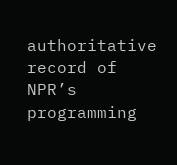authoritative record of NPR’s programming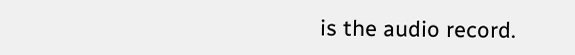is the audio record.